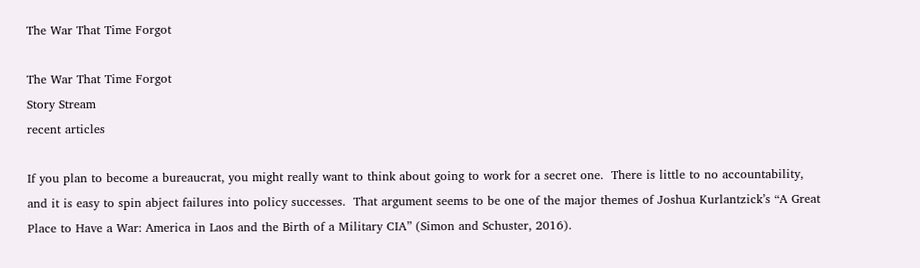The War That Time Forgot

The War That Time Forgot
Story Stream
recent articles

If you plan to become a bureaucrat, you might really want to think about going to work for a secret one.  There is little to no accountability, and it is easy to spin abject failures into policy successes.  That argument seems to be one of the major themes of Joshua Kurlantzick’s “A Great Place to Have a War: America in Laos and the Birth of a Military CIA” (Simon and Schuster, 2016).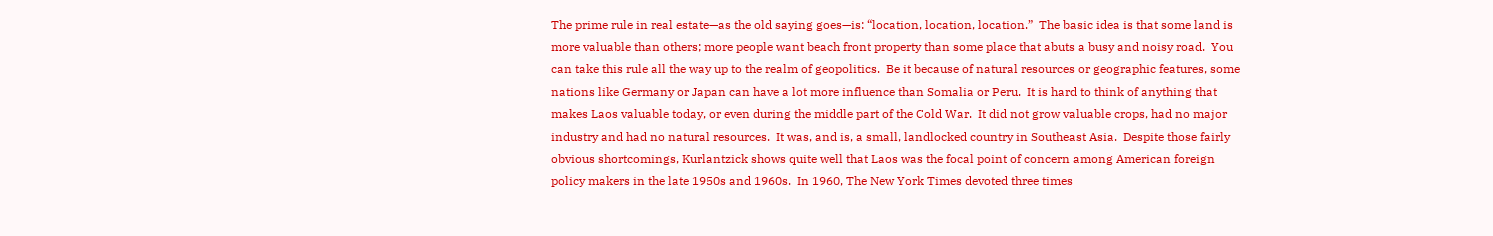The prime rule in real estate—as the old saying goes—is: “location, location, location.”  The basic idea is that some land is more valuable than others; more people want beach front property than some place that abuts a busy and noisy road.  You can take this rule all the way up to the realm of geopolitics.  Be it because of natural resources or geographic features, some nations like Germany or Japan can have a lot more influence than Somalia or Peru.  It is hard to think of anything that makes Laos valuable today, or even during the middle part of the Cold War.  It did not grow valuable crops, had no major industry and had no natural resources.  It was, and is, a small, landlocked country in Southeast Asia.  Despite those fairly obvious shortcomings, Kurlantzick shows quite well that Laos was the focal point of concern among American foreign policy makers in the late 1950s and 1960s.  In 1960, The New York Times devoted three times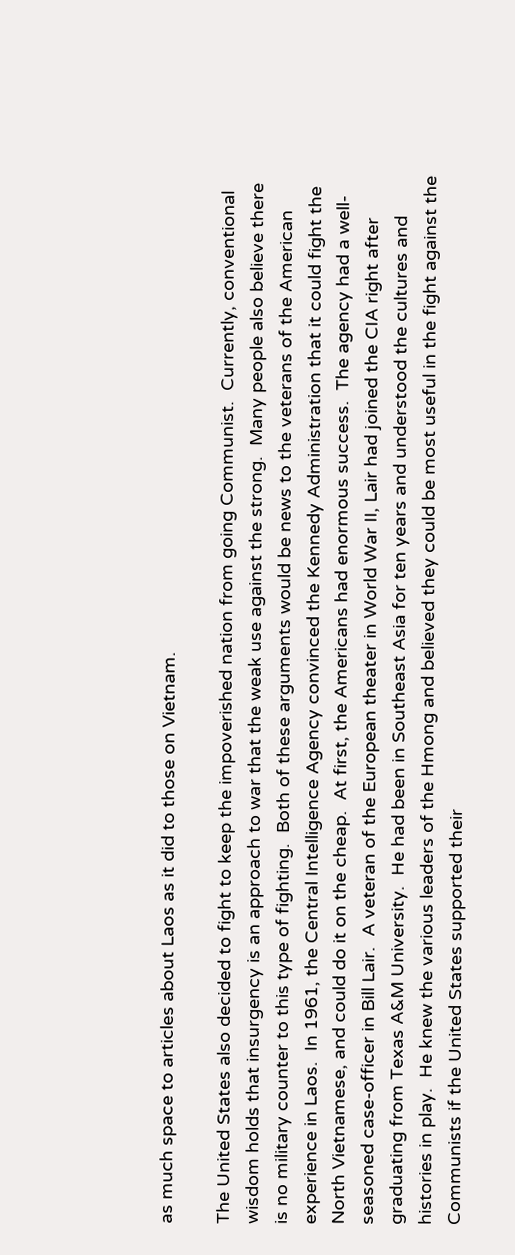as much space to articles about Laos as it did to those on Vietnam.

The United States also decided to fight to keep the impoverished nation from going Communist.  Currently, conventional wisdom holds that insurgency is an approach to war that the weak use against the strong.  Many people also believe there is no military counter to this type of fighting.  Both of these arguments would be news to the veterans of the American experience in Laos.  In 1961, the Central Intelligence Agency convinced the Kennedy Administration that it could fight the North Vietnamese, and could do it on the cheap.  At first, the Americans had enormous success.  The agency had a well-seasoned case-officer in Bill Lair.  A veteran of the European theater in World War II, Lair had joined the CIA right after graduating from Texas A&M University.  He had been in Southeast Asia for ten years and understood the cultures and histories in play.  He knew the various leaders of the Hmong and believed they could be most useful in the fight against the Communists if the United States supported their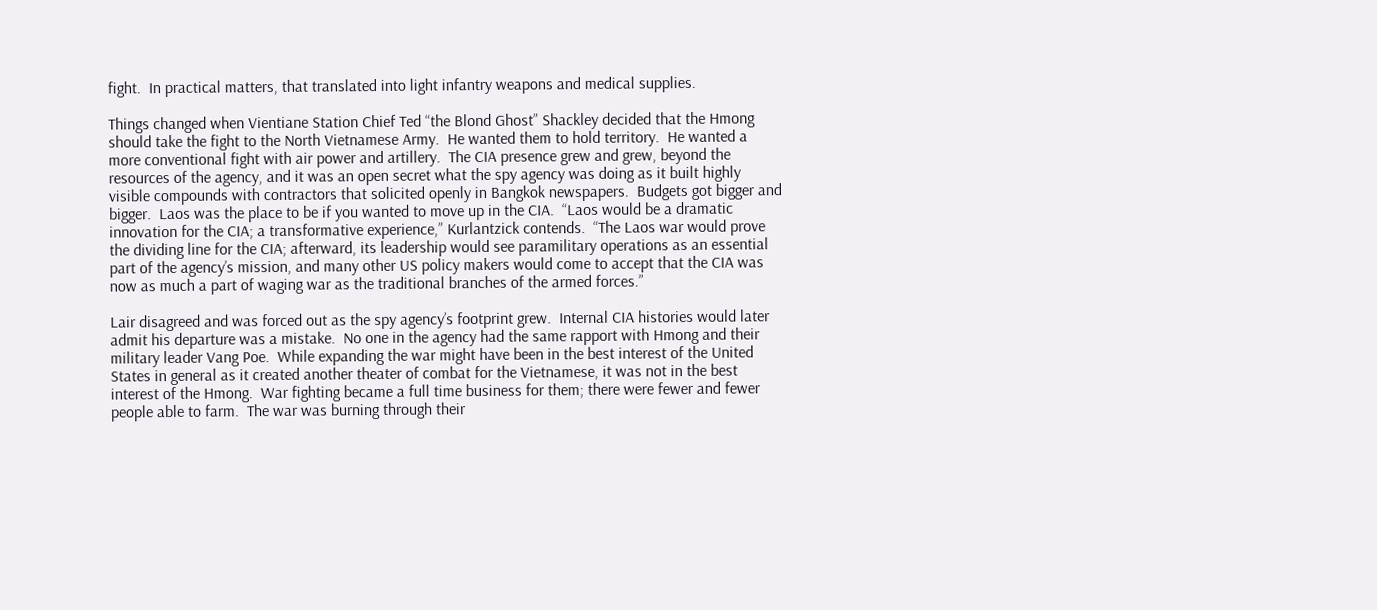fight.  In practical matters, that translated into light infantry weapons and medical supplies.

Things changed when Vientiane Station Chief Ted “the Blond Ghost” Shackley decided that the Hmong should take the fight to the North Vietnamese Army.  He wanted them to hold territory.  He wanted a more conventional fight with air power and artillery.  The CIA presence grew and grew, beyond the resources of the agency, and it was an open secret what the spy agency was doing as it built highly visible compounds with contractors that solicited openly in Bangkok newspapers.  Budgets got bigger and bigger.  Laos was the place to be if you wanted to move up in the CIA.  “Laos would be a dramatic innovation for the CIA; a transformative experience,” Kurlantzick contends.  “The Laos war would prove the dividing line for the CIA; afterward, its leadership would see paramilitary operations as an essential part of the agency’s mission, and many other US policy makers would come to accept that the CIA was now as much a part of waging war as the traditional branches of the armed forces.”

Lair disagreed and was forced out as the spy agency’s footprint grew.  Internal CIA histories would later admit his departure was a mistake.  No one in the agency had the same rapport with Hmong and their military leader Vang Poe.  While expanding the war might have been in the best interest of the United States in general as it created another theater of combat for the Vietnamese, it was not in the best interest of the Hmong.  War fighting became a full time business for them; there were fewer and fewer people able to farm.  The war was burning through their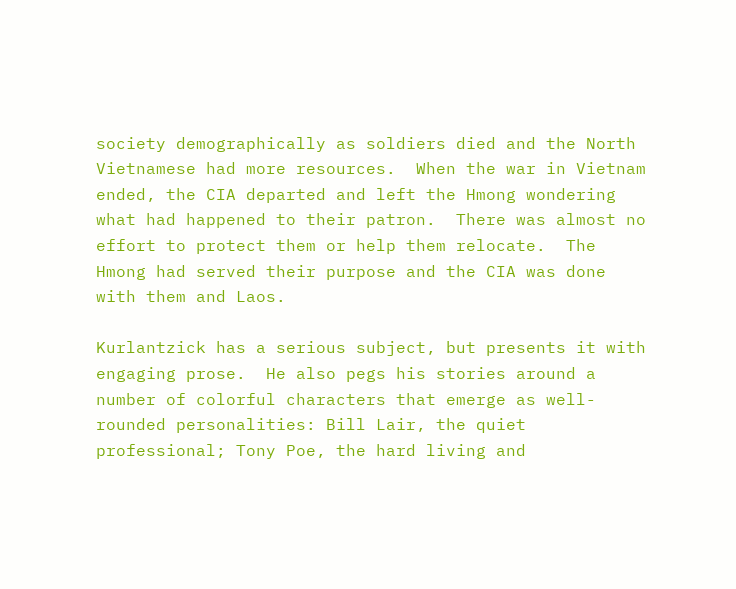society demographically as soldiers died and the North Vietnamese had more resources.  When the war in Vietnam ended, the CIA departed and left the Hmong wondering what had happened to their patron.  There was almost no effort to protect them or help them relocate.  The Hmong had served their purpose and the CIA was done with them and Laos.

Kurlantzick has a serious subject, but presents it with engaging prose.  He also pegs his stories around a number of colorful characters that emerge as well-rounded personalities: Bill Lair, the quiet professional; Tony Poe, the hard living and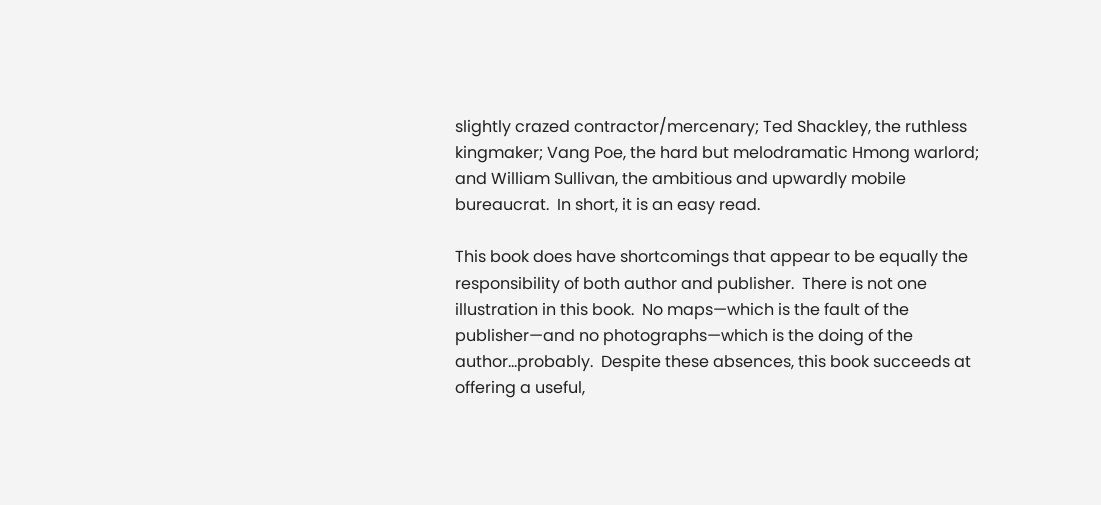slightly crazed contractor/mercenary; Ted Shackley, the ruthless kingmaker; Vang Poe, the hard but melodramatic Hmong warlord; and William Sullivan, the ambitious and upwardly mobile bureaucrat.  In short, it is an easy read.

This book does have shortcomings that appear to be equally the responsibility of both author and publisher.  There is not one illustration in this book.  No maps—which is the fault of the publisher—and no photographs—which is the doing of the author…probably.  Despite these absences, this book succeeds at offering a useful,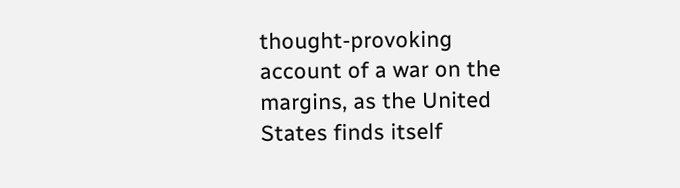thought-provoking account of a war on the margins, as the United States finds itself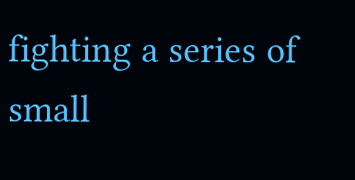fighting a series of small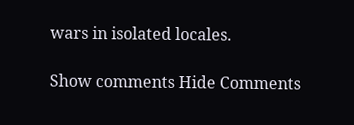wars in isolated locales.

Show comments Hide Comments